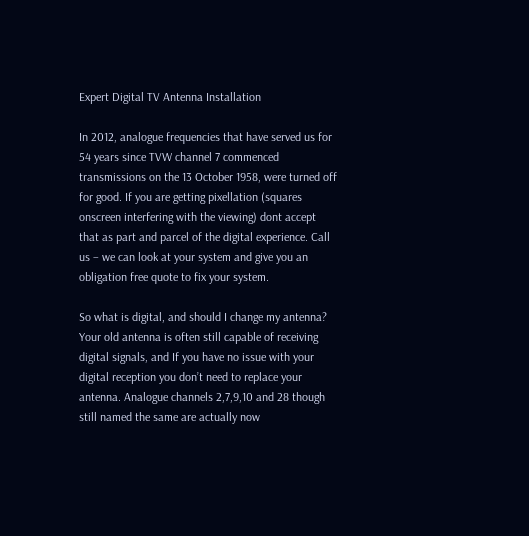Expert Digital TV Antenna Installation

In 2012, analogue frequencies that have served us for 54 years since TVW channel 7 commenced transmissions on the 13 October 1958, were turned off for good. If you are getting pixellation (squares onscreen interfering with the viewing) dont accept that as part and parcel of the digital experience. Call us – we can look at your system and give you an obligation free quote to fix your system.

So what is digital, and should I change my antenna?
Your old antenna is often still capable of receiving digital signals, and If you have no issue with your digital reception you don’t need to replace your antenna. Analogue channels 2,7,9,10 and 28 though still named the same are actually now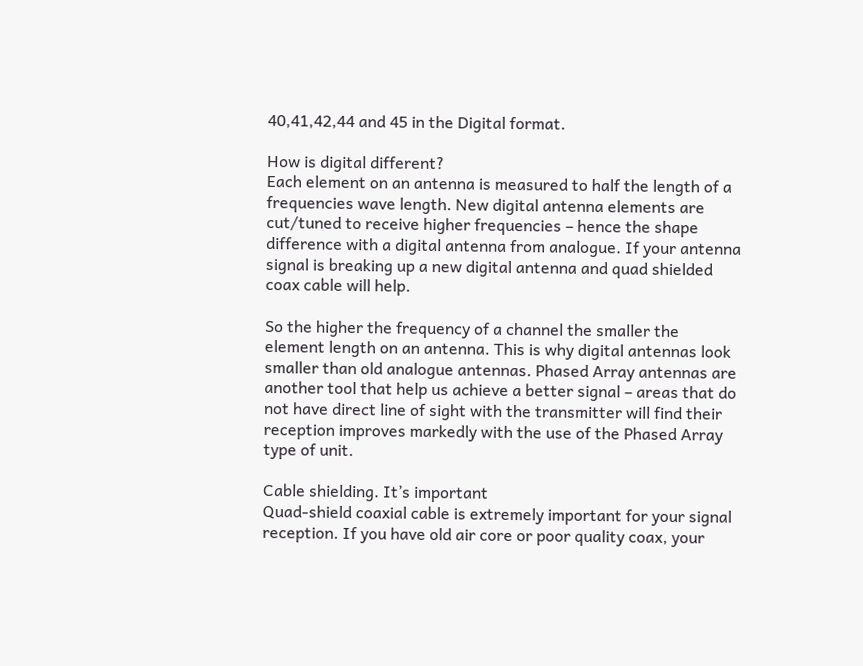40,41,42,44 and 45 in the Digital format.

How is digital different?
Each element on an antenna is measured to half the length of a frequencies wave length. New digital antenna elements are cut/tuned to receive higher frequencies – hence the shape difference with a digital antenna from analogue. If your antenna signal is breaking up a new digital antenna and quad shielded coax cable will help.

So the higher the frequency of a channel the smaller the element length on an antenna. This is why digital antennas look smaller than old analogue antennas. Phased Array antennas are another tool that help us achieve a better signal – areas that do not have direct line of sight with the transmitter will find their reception improves markedly with the use of the Phased Array type of unit.

Cable shielding. It’s important
Quad-shield coaxial cable is extremely important for your signal reception. If you have old air core or poor quality coax, your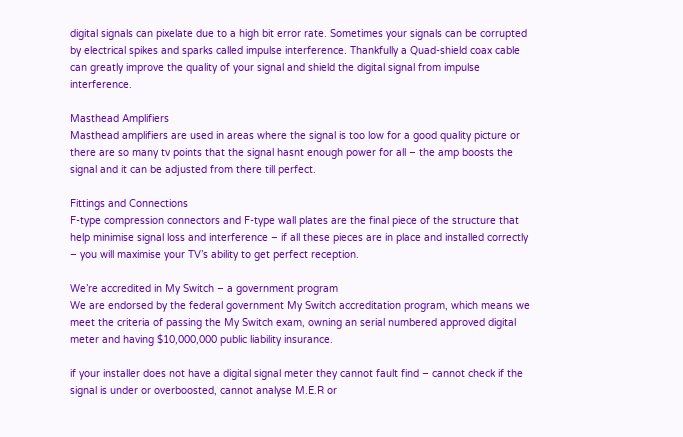digital signals can pixelate due to a high bit error rate. Sometimes your signals can be corrupted by electrical spikes and sparks called impulse interference. Thankfully a Quad-shield coax cable can greatly improve the quality of your signal and shield the digital signal from impulse interference.

Masthead Amplifiers
Masthead amplifiers are used in areas where the signal is too low for a good quality picture or there are so many tv points that the signal hasnt enough power for all – the amp boosts the signal and it can be adjusted from there till perfect.

Fittings and Connections
F-type compression connectors and F-type wall plates are the final piece of the structure that help minimise signal loss and interference – if all these pieces are in place and installed correctly – you will maximise your TV’s ability to get perfect reception.

We’re accredited in My Switch – a government program
We are endorsed by the federal government My Switch accreditation program, which means we meet the criteria of passing the My Switch exam, owning an serial numbered approved digital meter and having $10,000,000 public liability insurance.

if your installer does not have a digital signal meter they cannot fault find – cannot check if the signal is under or overboosted, cannot analyse M.E.R or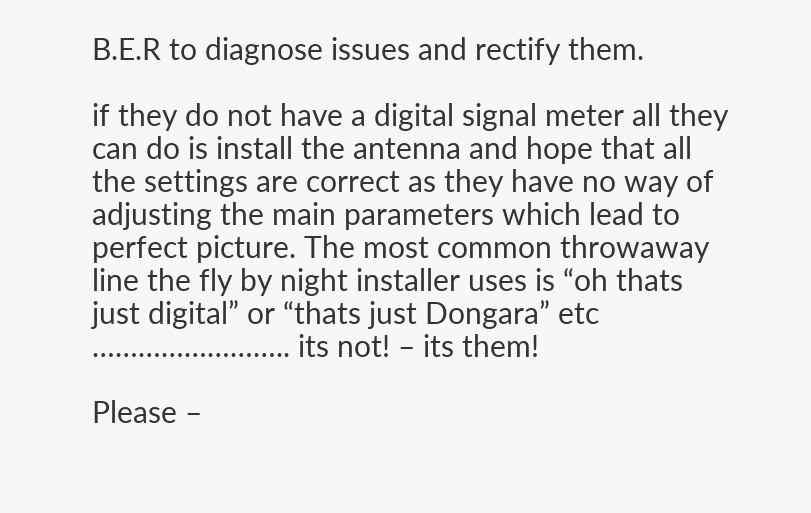B.E.R to diagnose issues and rectify them.

if they do not have a digital signal meter all they can do is install the antenna and hope that all the settings are correct as they have no way of adjusting the main parameters which lead to perfect picture. The most common throwaway line the fly by night installer uses is “oh thats just digital” or “thats just Dongara” etc …………………….. its not! – its them!

Please –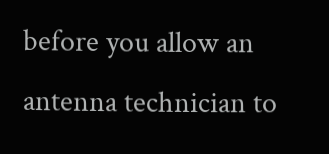before you allow an antenna technician to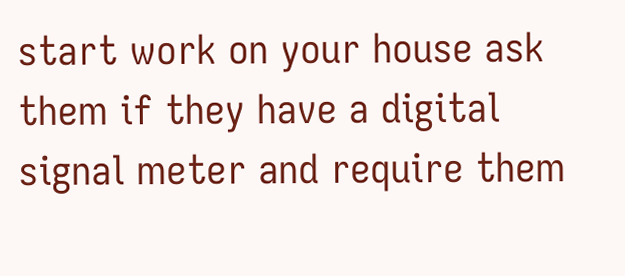start work on your house ask them if they have a digital signal meter and require them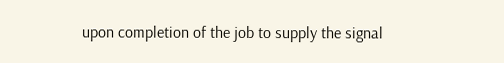upon completion of the job to supply the signal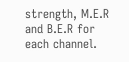strength, M.E.R and B.E.R for each channel.